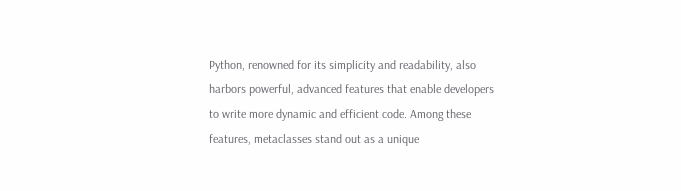Python, renowned for its simplicity and readability, also harbors powerful, advanced features that enable developers to write more dynamic and efficient code. Among these features, metaclasses stand out as a unique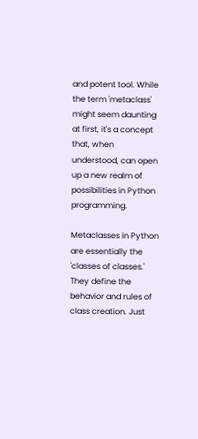and potent tool. While the term 'metaclass' might seem daunting at first, it's a concept that, when understood, can open up a new realm of possibilities in Python programming.

Metaclasses in Python are essentially the 'classes of classes.' They define the behavior and rules of class creation. Just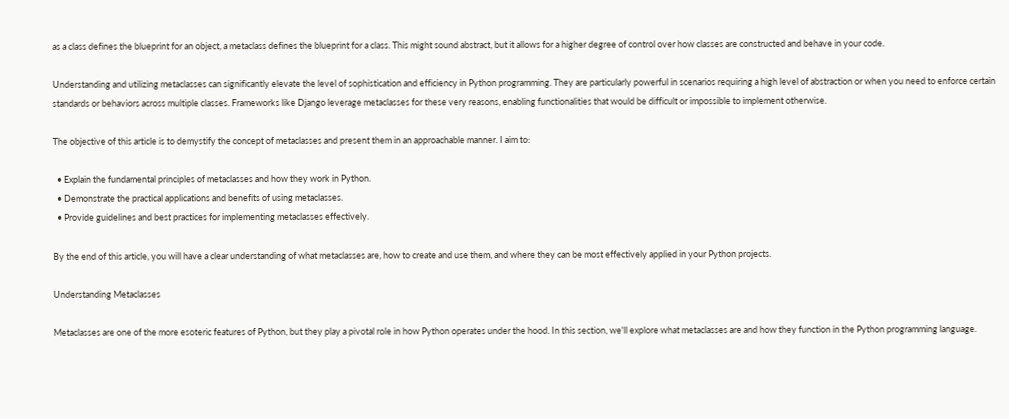as a class defines the blueprint for an object, a metaclass defines the blueprint for a class. This might sound abstract, but it allows for a higher degree of control over how classes are constructed and behave in your code.

Understanding and utilizing metaclasses can significantly elevate the level of sophistication and efficiency in Python programming. They are particularly powerful in scenarios requiring a high level of abstraction or when you need to enforce certain standards or behaviors across multiple classes. Frameworks like Django leverage metaclasses for these very reasons, enabling functionalities that would be difficult or impossible to implement otherwise.

The objective of this article is to demystify the concept of metaclasses and present them in an approachable manner. I aim to:

  • Explain the fundamental principles of metaclasses and how they work in Python.
  • Demonstrate the practical applications and benefits of using metaclasses.
  • Provide guidelines and best practices for implementing metaclasses effectively.

By the end of this article, you will have a clear understanding of what metaclasses are, how to create and use them, and where they can be most effectively applied in your Python projects.

Understanding Metaclasses

Metaclasses are one of the more esoteric features of Python, but they play a pivotal role in how Python operates under the hood. In this section, we'll explore what metaclasses are and how they function in the Python programming language.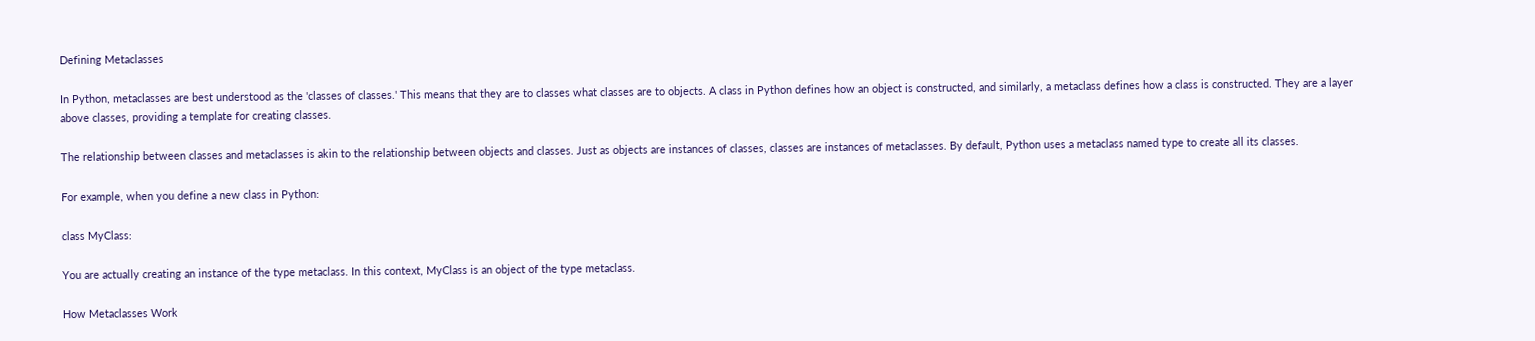Defining Metaclasses

In Python, metaclasses are best understood as the 'classes of classes.' This means that they are to classes what classes are to objects. A class in Python defines how an object is constructed, and similarly, a metaclass defines how a class is constructed. They are a layer above classes, providing a template for creating classes.

The relationship between classes and metaclasses is akin to the relationship between objects and classes. Just as objects are instances of classes, classes are instances of metaclasses. By default, Python uses a metaclass named type to create all its classes.

For example, when you define a new class in Python:

class MyClass:

You are actually creating an instance of the type metaclass. In this context, MyClass is an object of the type metaclass.

How Metaclasses Work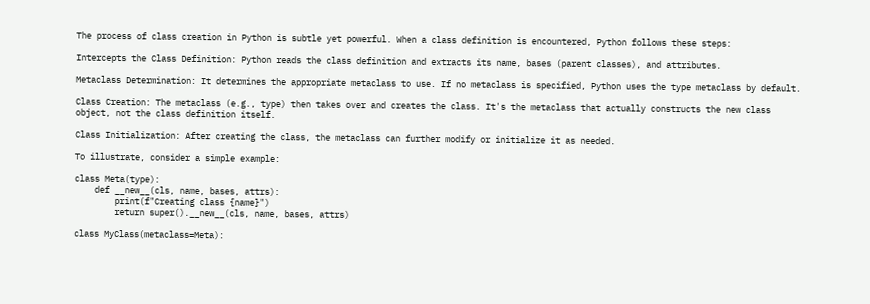The process of class creation in Python is subtle yet powerful. When a class definition is encountered, Python follows these steps:

Intercepts the Class Definition: Python reads the class definition and extracts its name, bases (parent classes), and attributes.

Metaclass Determination: It determines the appropriate metaclass to use. If no metaclass is specified, Python uses the type metaclass by default.

Class Creation: The metaclass (e.g., type) then takes over and creates the class. It's the metaclass that actually constructs the new class object, not the class definition itself.

Class Initialization: After creating the class, the metaclass can further modify or initialize it as needed.

To illustrate, consider a simple example:

class Meta(type):
    def __new__(cls, name, bases, attrs):
        print(f"Creating class {name}")
        return super().__new__(cls, name, bases, attrs)

class MyClass(metaclass=Meta):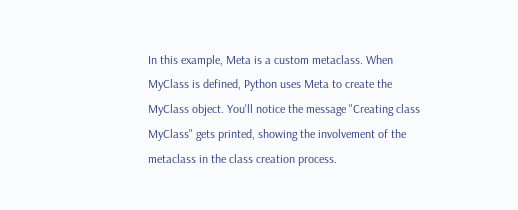In this example, Meta is a custom metaclass. When MyClass is defined, Python uses Meta to create the MyClass object. You'll notice the message "Creating class MyClass" gets printed, showing the involvement of the metaclass in the class creation process.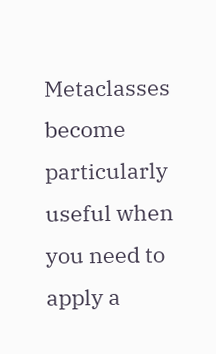Metaclasses become particularly useful when you need to apply a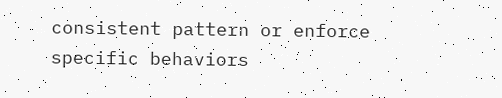consistent pattern or enforce specific behaviors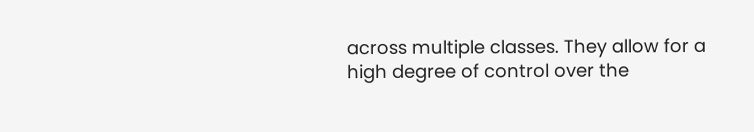across multiple classes. They allow for a high degree of control over the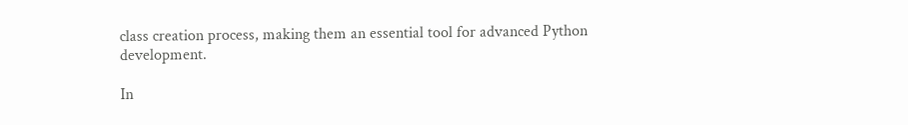class creation process, making them an essential tool for advanced Python development.

In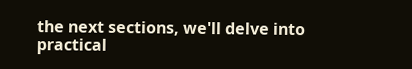the next sections, we'll delve into practical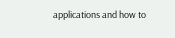applications and how to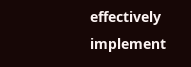effectively implement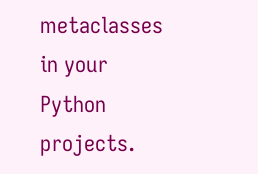metaclasses in your Python projects.